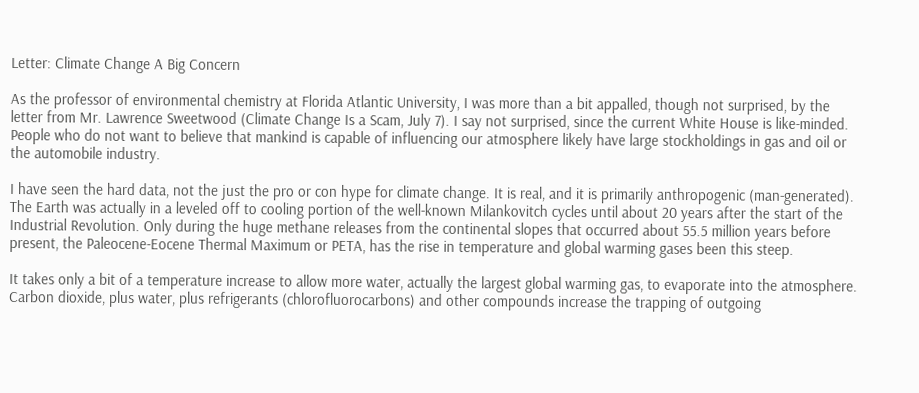Letter: Climate Change A Big Concern

As the professor of environmental chemistry at Florida Atlantic University, I was more than a bit appalled, though not surprised, by the letter from Mr. Lawrence Sweetwood (Climate Change Is a Scam, July 7). I say not surprised, since the current White House is like-minded. People who do not want to believe that mankind is capable of influencing our atmosphere likely have large stockholdings in gas and oil or the automobile industry.

I have seen the hard data, not the just the pro or con hype for climate change. It is real, and it is primarily anthropogenic (man-generated). The Earth was actually in a leveled off to cooling portion of the well-known Milankovitch cycles until about 20 years after the start of the Industrial Revolution. Only during the huge methane releases from the continental slopes that occurred about 55.5 million years before present, the Paleocene-Eocene Thermal Maximum or PETA, has the rise in temperature and global warming gases been this steep.

It takes only a bit of a temperature increase to allow more water, actually the largest global warming gas, to evaporate into the atmosphere. Carbon dioxide, plus water, plus refrigerants (chlorofluorocarbons) and other compounds increase the trapping of outgoing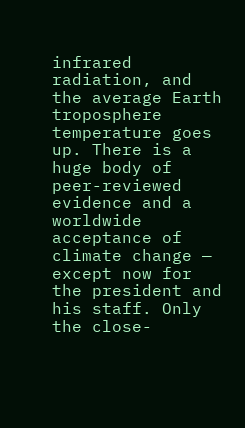infrared radiation, and the average Earth troposphere temperature goes up. There is a huge body of peer-reviewed evidence and a worldwide acceptance of climate change — except now for the president and his staff. Only the close-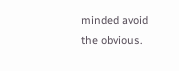minded avoid the obvious.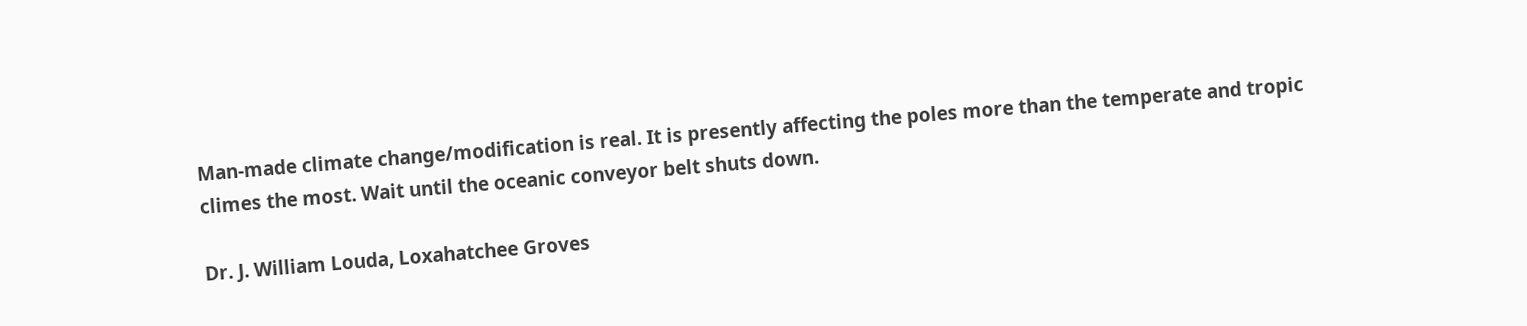Man-made climate change/modification is real. It is presently affecting the poles more than the temperate and tropic climes the most. Wait until the oceanic conveyor belt shuts down.

Dr. J. William Louda, Loxahatchee Groves